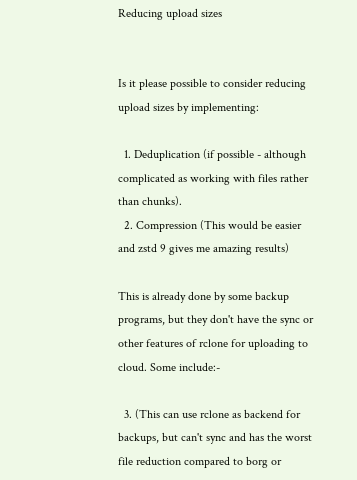Reducing upload sizes


Is it please possible to consider reducing upload sizes by implementing:

  1. Deduplication (if possible - although complicated as working with files rather than chunks).
  2. Compression (This would be easier and zstd 9 gives me amazing results)

This is already done by some backup programs, but they don't have the sync or other features of rclone for uploading to cloud. Some include:-

  3. (This can use rclone as backend for backups, but can't sync and has the worst file reduction compared to borg or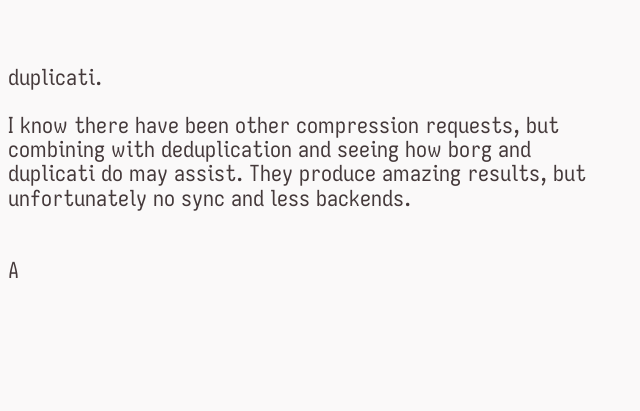duplicati.

I know there have been other compression requests, but combining with deduplication and seeing how borg and duplicati do may assist. They produce amazing results, but unfortunately no sync and less backends.


A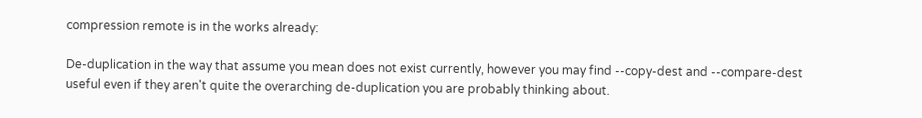compression remote is in the works already:

De-duplication in the way that assume you mean does not exist currently, however you may find --copy-dest and --compare-dest useful even if they aren't quite the overarching de-duplication you are probably thinking about.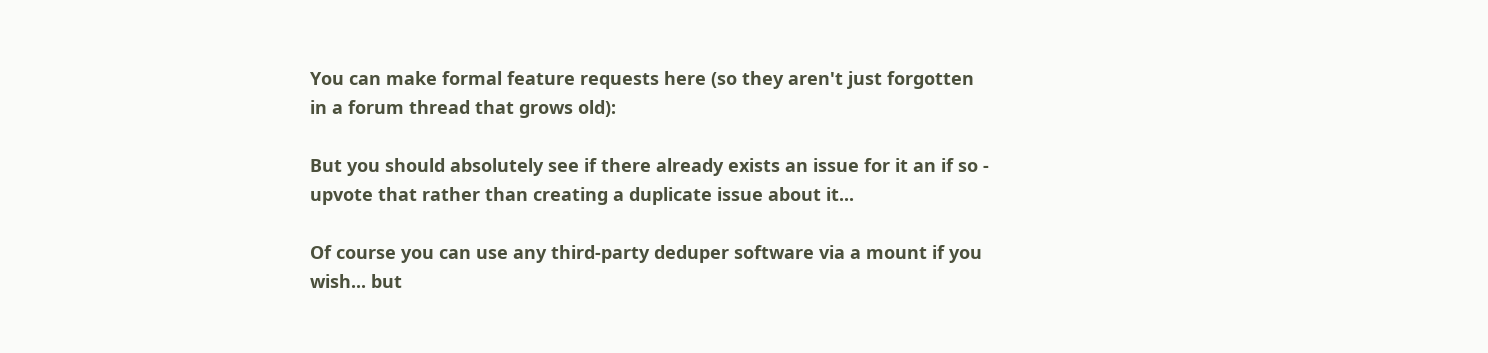You can make formal feature requests here (so they aren't just forgotten in a forum thread that grows old):

But you should absolutely see if there already exists an issue for it an if so - upvote that rather than creating a duplicate issue about it...

Of course you can use any third-party deduper software via a mount if you wish... but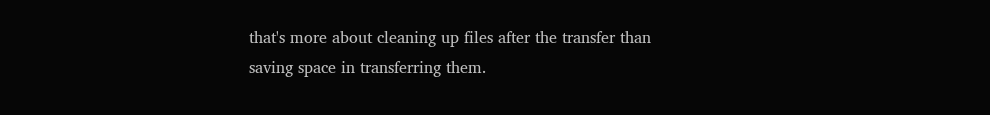that's more about cleaning up files after the transfer than saving space in transferring them.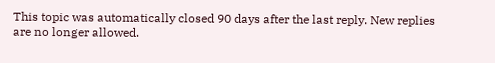This topic was automatically closed 90 days after the last reply. New replies are no longer allowed.